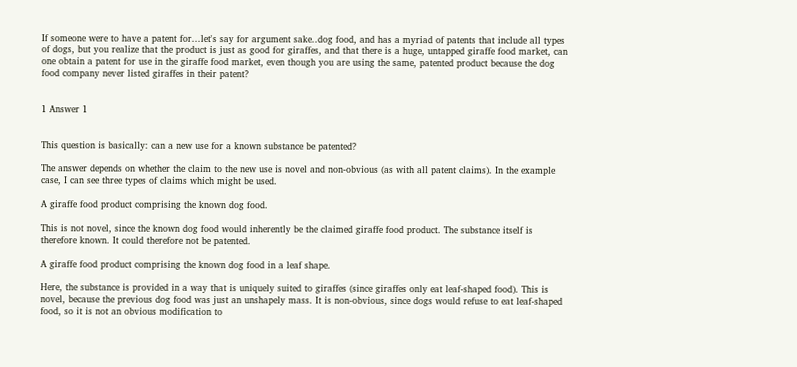If someone were to have a patent for...let's say for argument sake..dog food, and has a myriad of patents that include all types of dogs, but you realize that the product is just as good for giraffes, and that there is a huge, untapped giraffe food market, can one obtain a patent for use in the giraffe food market, even though you are using the same, patented product because the dog food company never listed giraffes in their patent?


1 Answer 1


This question is basically: can a new use for a known substance be patented?

The answer depends on whether the claim to the new use is novel and non-obvious (as with all patent claims). In the example case, I can see three types of claims which might be used.

A giraffe food product comprising the known dog food.

This is not novel, since the known dog food would inherently be the claimed giraffe food product. The substance itself is therefore known. It could therefore not be patented.

A giraffe food product comprising the known dog food in a leaf shape.

Here, the substance is provided in a way that is uniquely suited to giraffes (since giraffes only eat leaf-shaped food). This is novel, because the previous dog food was just an unshapely mass. It is non-obvious, since dogs would refuse to eat leaf-shaped food, so it is not an obvious modification to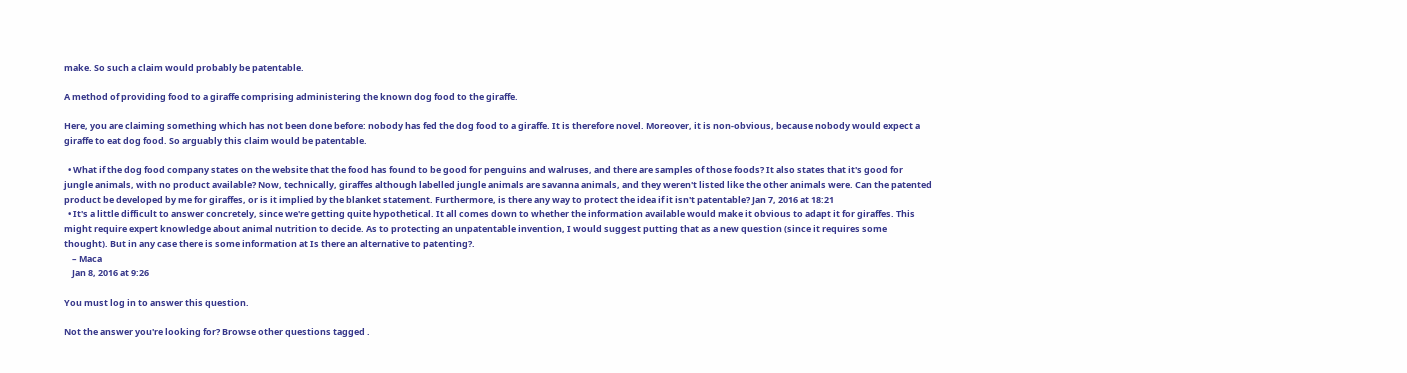make. So such a claim would probably be patentable.

A method of providing food to a giraffe comprising administering the known dog food to the giraffe.

Here, you are claiming something which has not been done before: nobody has fed the dog food to a giraffe. It is therefore novel. Moreover, it is non-obvious, because nobody would expect a giraffe to eat dog food. So arguably this claim would be patentable.

  • What if the dog food company states on the website that the food has found to be good for penguins and walruses, and there are samples of those foods? It also states that it's good for jungle animals, with no product available? Now, technically, giraffes although labelled jungle animals are savanna animals, and they weren't listed like the other animals were. Can the patented product be developed by me for giraffes, or is it implied by the blanket statement. Furthermore, is there any way to protect the idea if it isn't patentable? Jan 7, 2016 at 18:21
  • It's a little difficult to answer concretely, since we're getting quite hypothetical. It all comes down to whether the information available would make it obvious to adapt it for giraffes. This might require expert knowledge about animal nutrition to decide. As to protecting an unpatentable invention, I would suggest putting that as a new question (since it requires some thought). But in any case there is some information at Is there an alternative to patenting?.
    – Maca
    Jan 8, 2016 at 9:26

You must log in to answer this question.

Not the answer you're looking for? Browse other questions tagged .